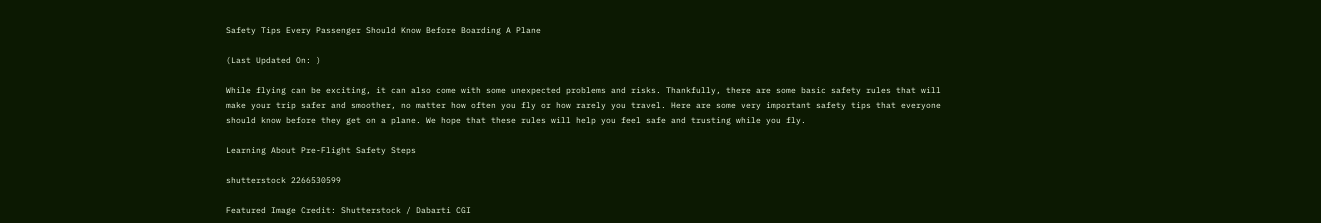Safety Tips Every Passenger Should Know Before Boarding A Plane

(Last Updated On: )

While flying can be exciting, it can also come with some unexpected problems and risks. Thankfully, there are some basic safety rules that will make your trip safer and smoother, no matter how often you fly or how rarely you travel. Here are some very important safety tips that everyone should know before they get on a plane. We hope that these rules will help you feel safe and trusting while you fly.

Learning About Pre-Flight Safety Steps

shutterstock 2266530599

Featured Image Credit: Shutterstock / Dabarti CGI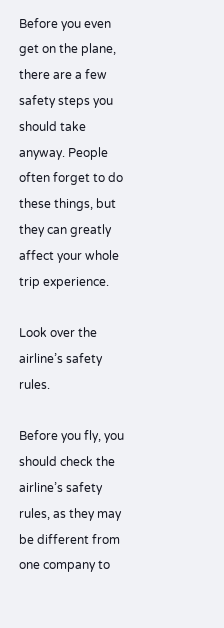Before you even get on the plane, there are a few safety steps you should take anyway. People often forget to do these things, but they can greatly affect your whole trip experience.

Look over the airline’s safety rules.

Before you fly, you should check the airline’s safety rules, as they may be different from one company to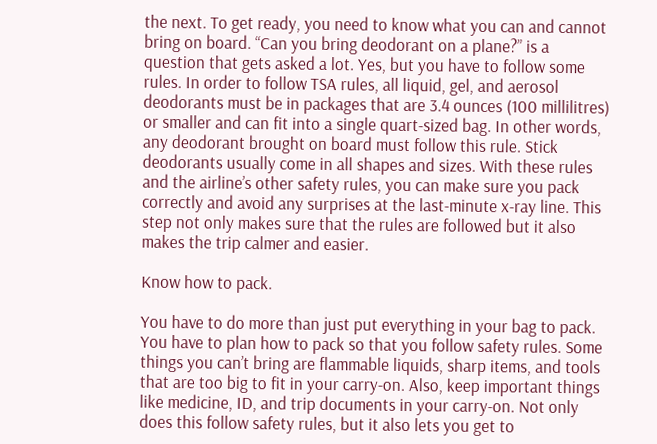the next. To get ready, you need to know what you can and cannot bring on board. “Can you bring deodorant on a plane?” is a question that gets asked a lot. Yes, but you have to follow some rules. In order to follow TSA rules, all liquid, gel, and aerosol deodorants must be in packages that are 3.4 ounces (100 millilitres) or smaller and can fit into a single quart-sized bag. In other words, any deodorant brought on board must follow this rule. Stick deodorants usually come in all shapes and sizes. With these rules and the airline’s other safety rules, you can make sure you pack correctly and avoid any surprises at the last-minute x-ray line. This step not only makes sure that the rules are followed but it also makes the trip calmer and easier.

Know how to pack.

You have to do more than just put everything in your bag to pack. You have to plan how to pack so that you follow safety rules. Some things you can’t bring are flammable liquids, sharp items, and tools that are too big to fit in your carry-on. Also, keep important things like medicine, ID, and trip documents in your carry-on. Not only does this follow safety rules, but it also lets you get to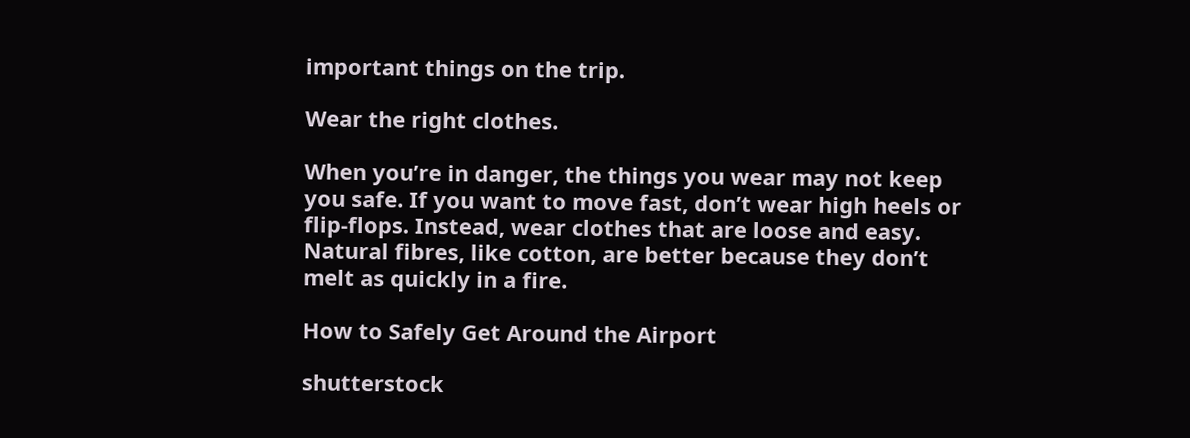important things on the trip.

Wear the right clothes.

When you’re in danger, the things you wear may not keep you safe. If you want to move fast, don’t wear high heels or flip-flops. Instead, wear clothes that are loose and easy. Natural fibres, like cotton, are better because they don’t melt as quickly in a fire.

How to Safely Get Around the Airport

shutterstock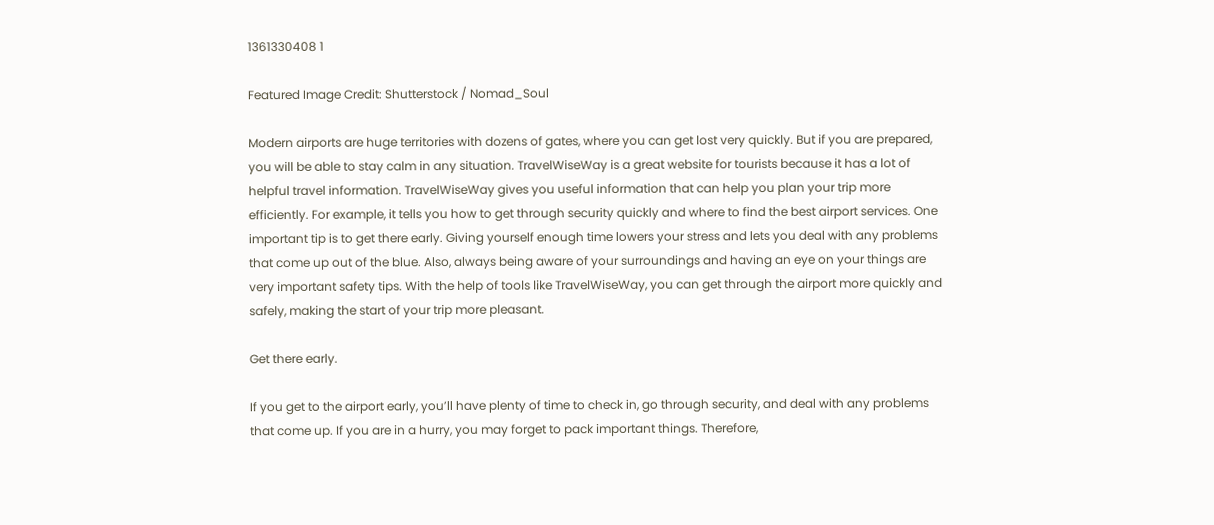1361330408 1

Featured Image Credit: Shutterstock / Nomad_Soul

Modern airports are huge territories with dozens of gates, where you can get lost very quickly. But if you are prepared, you will be able to stay calm in any situation. TravelWiseWay is a great website for tourists because it has a lot of helpful travel information. TravelWiseWay gives you useful information that can help you plan your trip more efficiently. For example, it tells you how to get through security quickly and where to find the best airport services. One important tip is to get there early. Giving yourself enough time lowers your stress and lets you deal with any problems that come up out of the blue. Also, always being aware of your surroundings and having an eye on your things are very important safety tips. With the help of tools like TravelWiseWay, you can get through the airport more quickly and safely, making the start of your trip more pleasant.

Get there early.

If you get to the airport early, you’ll have plenty of time to check in, go through security, and deal with any problems that come up. If you are in a hurry, you may forget to pack important things. Therefore,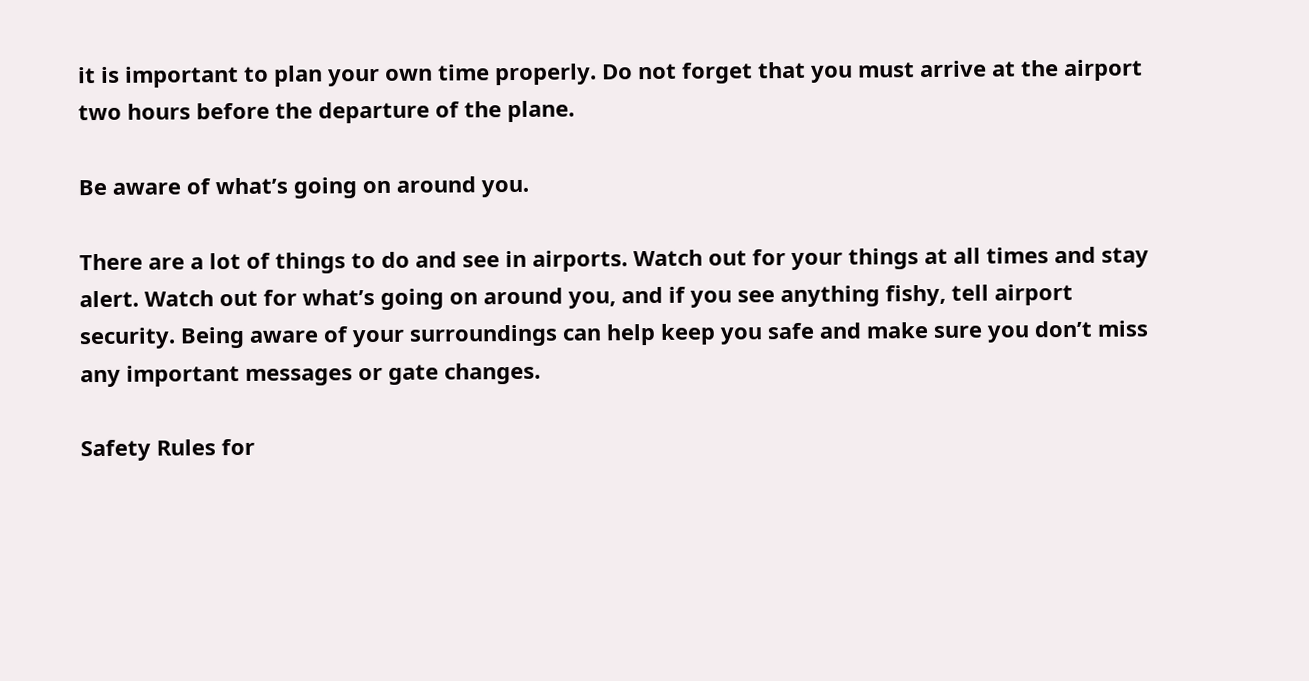it is important to plan your own time properly. Do not forget that you must arrive at the airport two hours before the departure of the plane.

Be aware of what’s going on around you.

There are a lot of things to do and see in airports. Watch out for your things at all times and stay alert. Watch out for what’s going on around you, and if you see anything fishy, tell airport security. Being aware of your surroundings can help keep you safe and make sure you don’t miss any important messages or gate changes.

Safety Rules for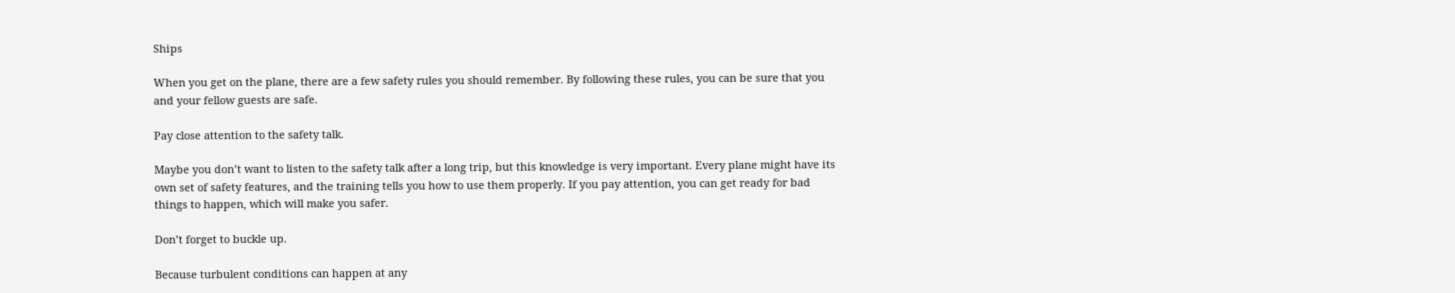Ships

When you get on the plane, there are a few safety rules you should remember. By following these rules, you can be sure that you and your fellow guests are safe.

Pay close attention to the safety talk.

Maybe you don’t want to listen to the safety talk after a long trip, but this knowledge is very important. Every plane might have its own set of safety features, and the training tells you how to use them properly. If you pay attention, you can get ready for bad things to happen, which will make you safer.

Don’t forget to buckle up.

Because turbulent conditions can happen at any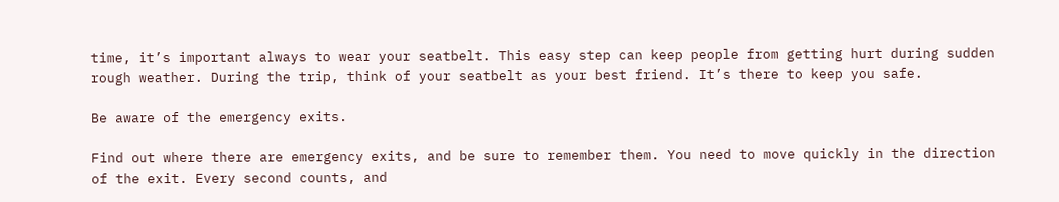time, it’s important always to wear your seatbelt. This easy step can keep people from getting hurt during sudden rough weather. During the trip, think of your seatbelt as your best friend. It’s there to keep you safe.

Be aware of the emergency exits.

Find out where there are emergency exits, and be sure to remember them. You need to move quickly in the direction of the exit. Every second counts, and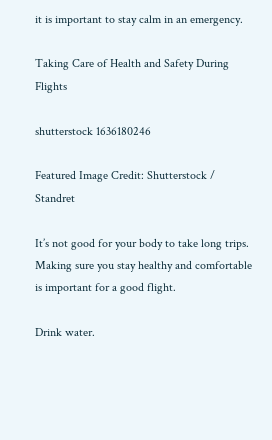it is important to stay calm in an emergency.

Taking Care of Health and Safety During Flights

shutterstock 1636180246

Featured Image Credit: Shutterstock / Standret

It’s not good for your body to take long trips. Making sure you stay healthy and comfortable is important for a good flight.

Drink water.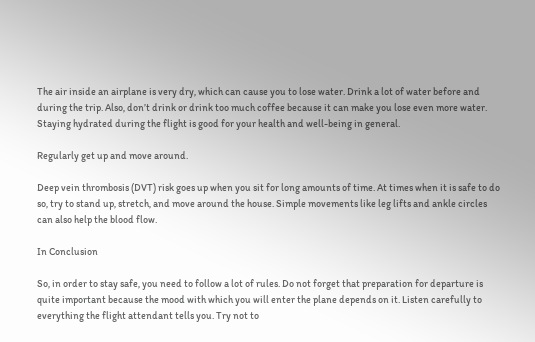The air inside an airplane is very dry, which can cause you to lose water. Drink a lot of water before and during the trip. Also, don’t drink or drink too much coffee because it can make you lose even more water. Staying hydrated during the flight is good for your health and well-being in general.

Regularly get up and move around.

Deep vein thrombosis (DVT) risk goes up when you sit for long amounts of time. At times when it is safe to do so, try to stand up, stretch, and move around the house. Simple movements like leg lifts and ankle circles can also help the blood flow.

In Conclusion

So, in order to stay safe, you need to follow a lot of rules. Do not forget that preparation for departure is quite important because the mood with which you will enter the plane depends on it. Listen carefully to everything the flight attendant tells you. Try not to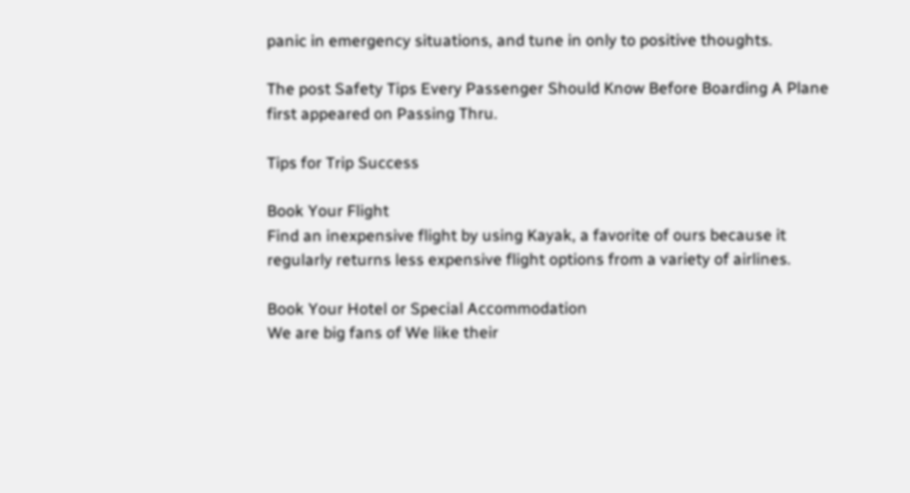panic in emergency situations, and tune in only to positive thoughts.

The post Safety Tips Every Passenger Should Know Before Boarding A Plane first appeared on Passing Thru.

Tips for Trip Success

Book Your Flight
Find an inexpensive flight by using Kayak, a favorite of ours because it regularly returns less expensive flight options from a variety of airlines.

Book Your Hotel or Special Accommodation
We are big fans of We like their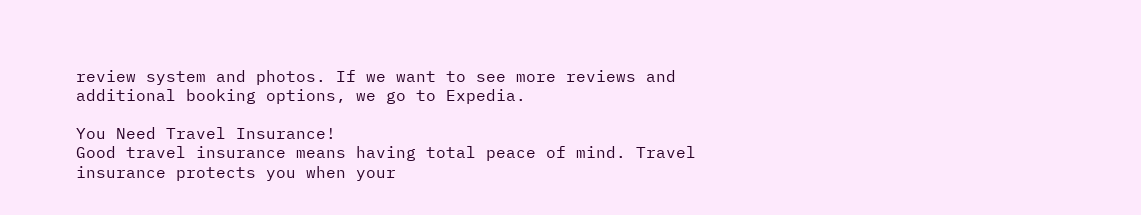review system and photos. If we want to see more reviews and additional booking options, we go to Expedia.

You Need Travel Insurance!
Good travel insurance means having total peace of mind. Travel insurance protects you when your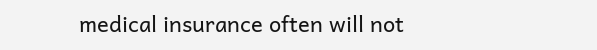medical insurance often will not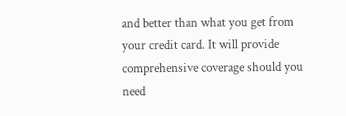and better than what you get from your credit card. It will provide comprehensive coverage should you need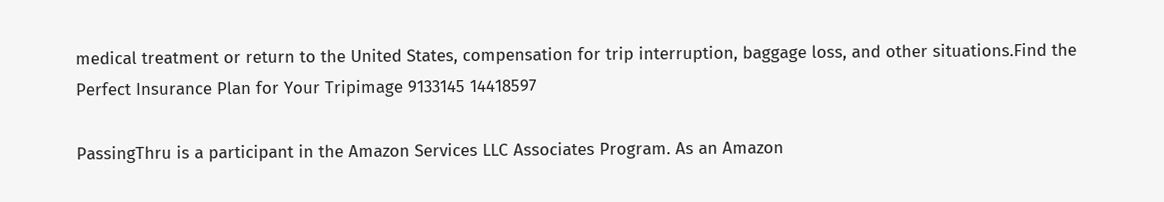medical treatment or return to the United States, compensation for trip interruption, baggage loss, and other situations.Find the Perfect Insurance Plan for Your Tripimage 9133145 14418597

PassingThru is a participant in the Amazon Services LLC Associates Program. As an Amazon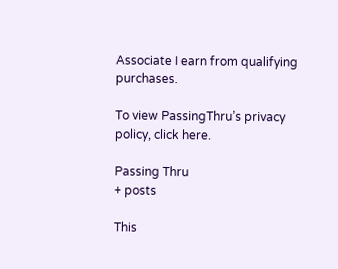Associate I earn from qualifying purchases.

To view PassingThru’s privacy policy, click here.

Passing Thru
+ posts

This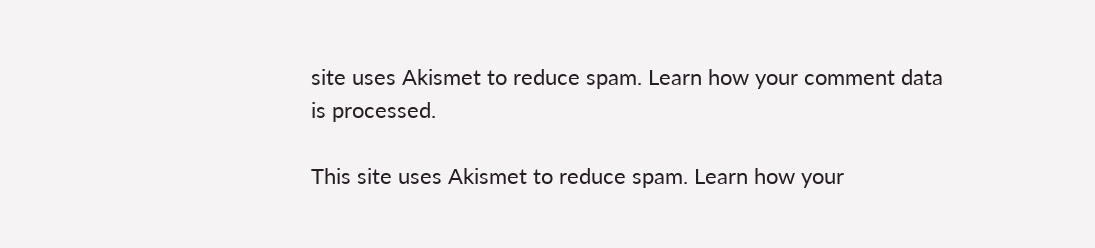site uses Akismet to reduce spam. Learn how your comment data is processed.

This site uses Akismet to reduce spam. Learn how your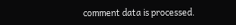comment data is processed.